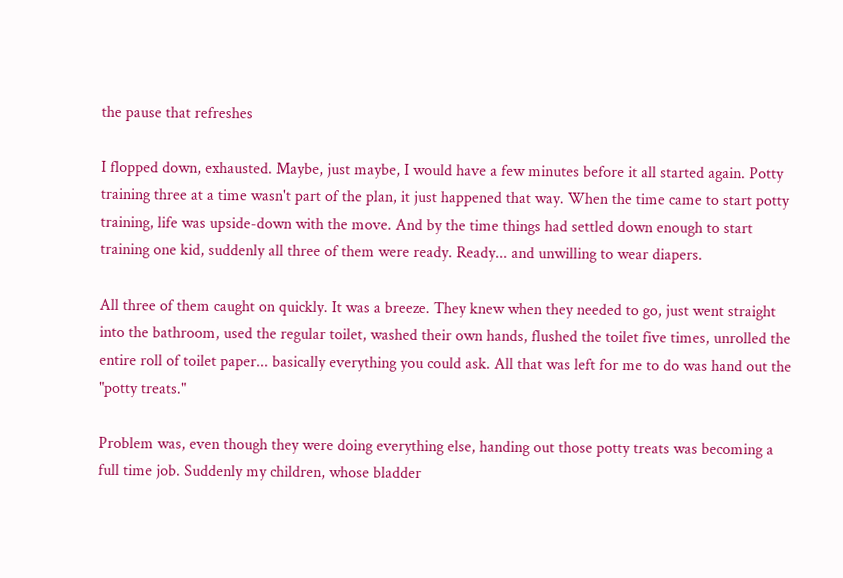the pause that refreshes

I flopped down, exhausted. Maybe, just maybe, I would have a few minutes before it all started again. Potty training three at a time wasn't part of the plan, it just happened that way. When the time came to start potty training, life was upside-down with the move. And by the time things had settled down enough to start training one kid, suddenly all three of them were ready. Ready... and unwilling to wear diapers.

All three of them caught on quickly. It was a breeze. They knew when they needed to go, just went straight into the bathroom, used the regular toilet, washed their own hands, flushed the toilet five times, unrolled the entire roll of toilet paper... basically everything you could ask. All that was left for me to do was hand out the "potty treats."

Problem was, even though they were doing everything else, handing out those potty treats was becoming a full time job. Suddenly my children, whose bladder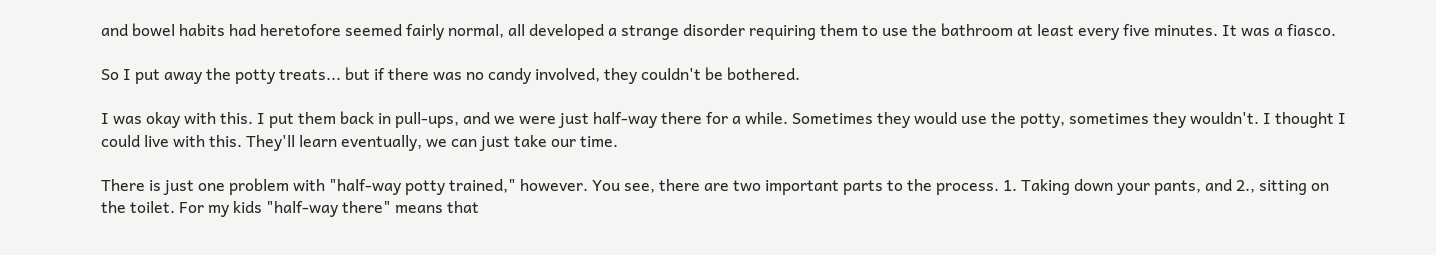and bowel habits had heretofore seemed fairly normal, all developed a strange disorder requiring them to use the bathroom at least every five minutes. It was a fiasco.

So I put away the potty treats... but if there was no candy involved, they couldn't be bothered.

I was okay with this. I put them back in pull-ups, and we were just half-way there for a while. Sometimes they would use the potty, sometimes they wouldn't. I thought I could live with this. They'll learn eventually, we can just take our time.

There is just one problem with "half-way potty trained," however. You see, there are two important parts to the process. 1. Taking down your pants, and 2., sitting on the toilet. For my kids "half-way there" means that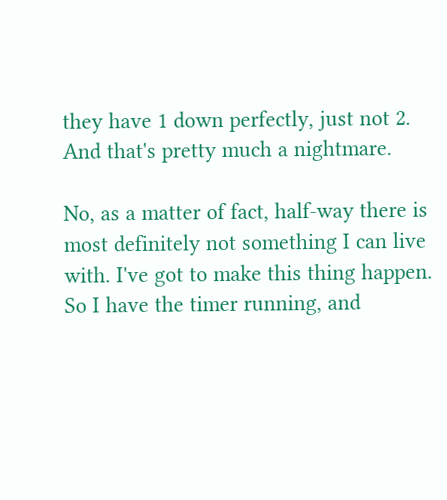they have 1 down perfectly, just not 2. And that's pretty much a nightmare.

No, as a matter of fact, half-way there is most definitely not something I can live with. I've got to make this thing happen. So I have the timer running, and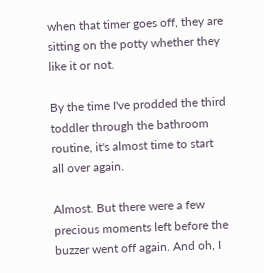when that timer goes off, they are sitting on the potty whether they like it or not.

By the time I've prodded the third toddler through the bathroom routine, it's almost time to start all over again.

Almost. But there were a few precious moments left before the buzzer went off again. And oh, I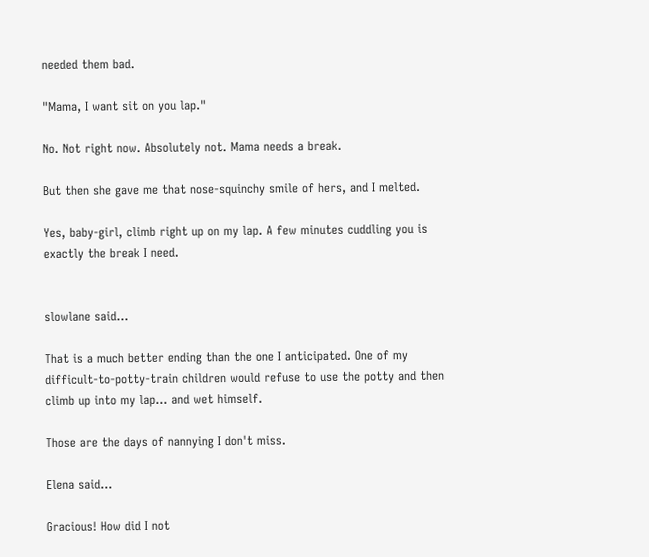needed them bad.

"Mama, I want sit on you lap."

No. Not right now. Absolutely not. Mama needs a break.

But then she gave me that nose-squinchy smile of hers, and I melted.

Yes, baby-girl, climb right up on my lap. A few minutes cuddling you is exactly the break I need.


slowlane said...

That is a much better ending than the one I anticipated. One of my difficult-to-potty-train children would refuse to use the potty and then climb up into my lap... and wet himself.

Those are the days of nannying I don't miss.

Elena said...

Gracious! How did I not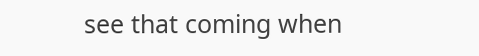see that coming when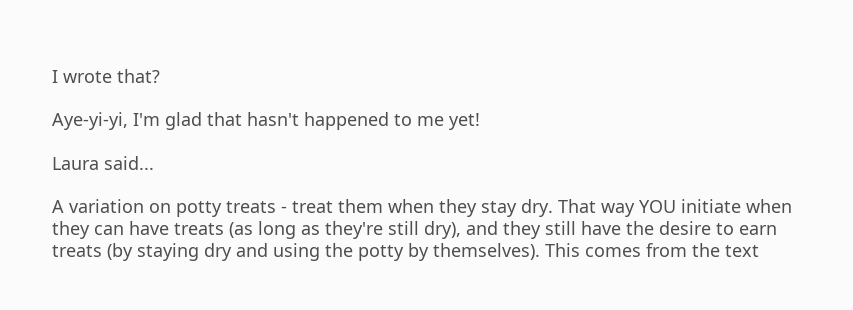I wrote that?

Aye-yi-yi, I'm glad that hasn't happened to me yet!

Laura said...

A variation on potty treats - treat them when they stay dry. That way YOU initiate when they can have treats (as long as they're still dry), and they still have the desire to earn treats (by staying dry and using the potty by themselves). This comes from the text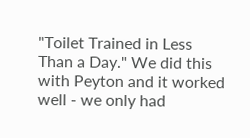"Toilet Trained in Less Than a Day." We did this with Peyton and it worked well - we only had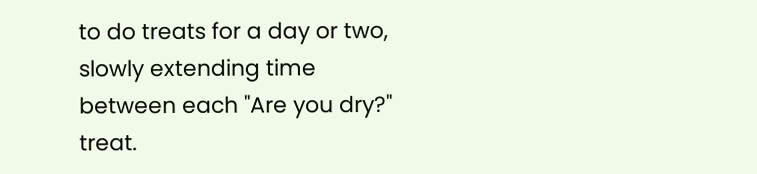to do treats for a day or two, slowly extending time between each "Are you dry?" treat.